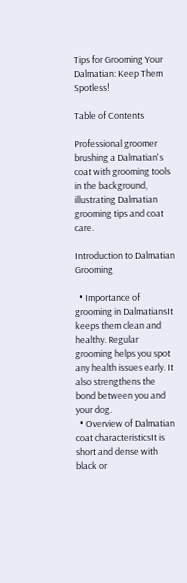Tips for Grooming Your Dalmatian: Keep Them Spotless!

Table of Contents

Professional groomer brushing a Dalmatian's coat with grooming tools in the background, illustrating Dalmatian grooming tips and coat care.

Introduction to Dalmatian Grooming

  • Importance of grooming in DalmatiansIt keeps them clean and healthy. Regular grooming helps you spot any health issues early. It also strengthens the bond between you and your dog.
  • Overview of Dalmatian coat characteristicsIt is short and dense with black or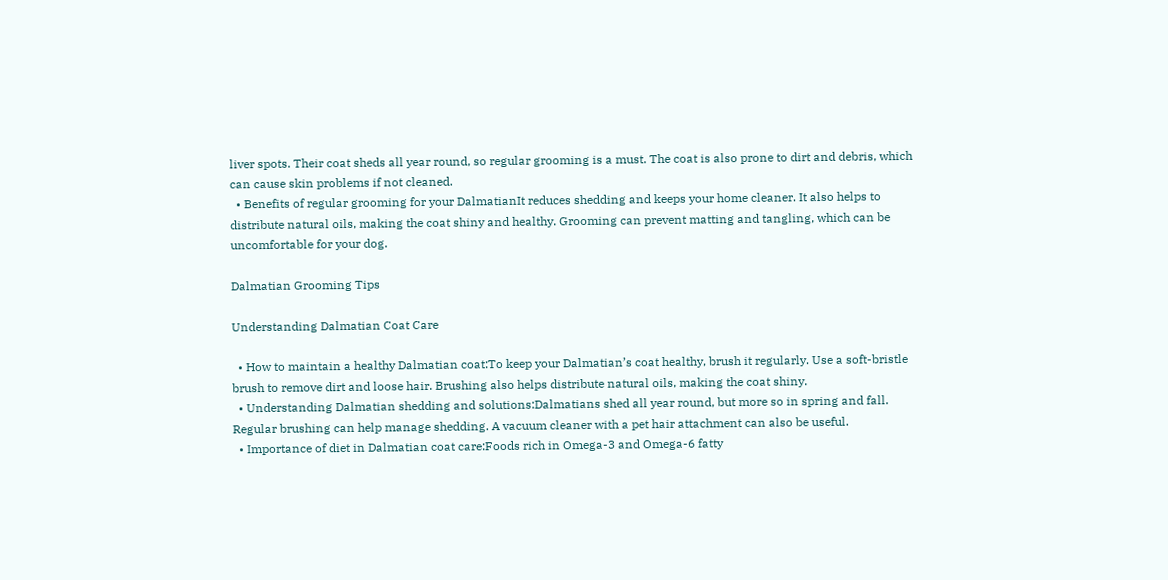liver spots. Their coat sheds all year round, so regular grooming is a must. The coat is also prone to dirt and debris, which can cause skin problems if not cleaned.
  • Benefits of regular grooming for your DalmatianIt reduces shedding and keeps your home cleaner. It also helps to distribute natural oils, making the coat shiny and healthy. Grooming can prevent matting and tangling, which can be uncomfortable for your dog.

Dalmatian Grooming Tips

Understanding Dalmatian Coat Care

  • How to maintain a healthy Dalmatian coat:To keep your Dalmatian’s coat healthy, brush it regularly. Use a soft-bristle brush to remove dirt and loose hair. Brushing also helps distribute natural oils, making the coat shiny.
  • Understanding Dalmatian shedding and solutions:Dalmatians shed all year round, but more so in spring and fall. Regular brushing can help manage shedding. A vacuum cleaner with a pet hair attachment can also be useful.
  • Importance of diet in Dalmatian coat care:Foods rich in Omega-3 and Omega-6 fatty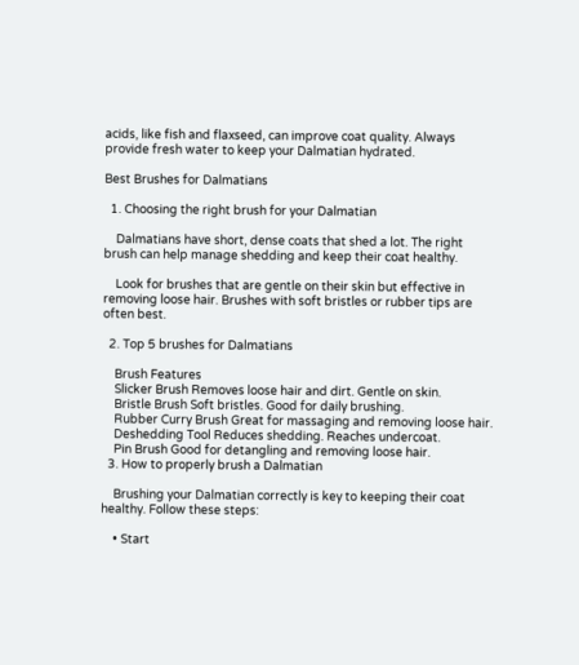acids, like fish and flaxseed, can improve coat quality. Always provide fresh water to keep your Dalmatian hydrated.

Best Brushes for Dalmatians

  1. Choosing the right brush for your Dalmatian

    Dalmatians have short, dense coats that shed a lot. The right brush can help manage shedding and keep their coat healthy.

    Look for brushes that are gentle on their skin but effective in removing loose hair. Brushes with soft bristles or rubber tips are often best.

  2. Top 5 brushes for Dalmatians

    Brush Features
    Slicker Brush Removes loose hair and dirt. Gentle on skin.
    Bristle Brush Soft bristles. Good for daily brushing.
    Rubber Curry Brush Great for massaging and removing loose hair.
    Deshedding Tool Reduces shedding. Reaches undercoat.
    Pin Brush Good for detangling and removing loose hair.
  3. How to properly brush a Dalmatian

    Brushing your Dalmatian correctly is key to keeping their coat healthy. Follow these steps:

    • Start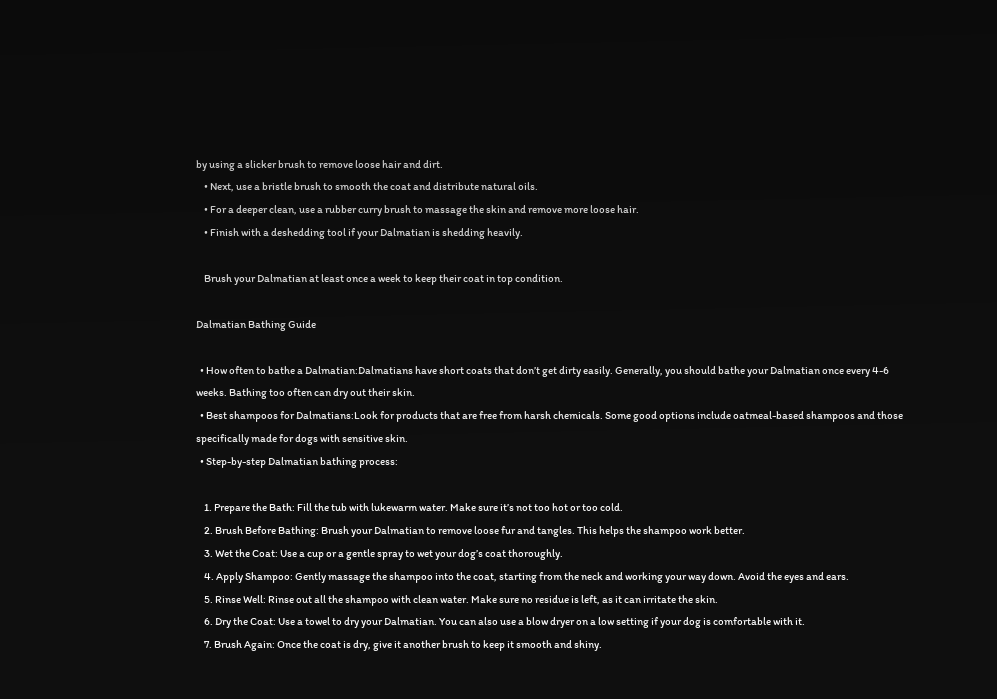by using a slicker brush to remove loose hair and dirt.
    • Next, use a bristle brush to smooth the coat and distribute natural oils.
    • For a deeper clean, use a rubber curry brush to massage the skin and remove more loose hair.
    • Finish with a deshedding tool if your Dalmatian is shedding heavily.

    Brush your Dalmatian at least once a week to keep their coat in top condition.

Dalmatian Bathing Guide

  • How often to bathe a Dalmatian:Dalmatians have short coats that don’t get dirty easily. Generally, you should bathe your Dalmatian once every 4-6 weeks. Bathing too often can dry out their skin.
  • Best shampoos for Dalmatians:Look for products that are free from harsh chemicals. Some good options include oatmeal-based shampoos and those specifically made for dogs with sensitive skin.
  • Step-by-step Dalmatian bathing process:

    1. Prepare the Bath: Fill the tub with lukewarm water. Make sure it’s not too hot or too cold.
    2. Brush Before Bathing: Brush your Dalmatian to remove loose fur and tangles. This helps the shampoo work better.
    3. Wet the Coat: Use a cup or a gentle spray to wet your dog’s coat thoroughly.
    4. Apply Shampoo: Gently massage the shampoo into the coat, starting from the neck and working your way down. Avoid the eyes and ears.
    5. Rinse Well: Rinse out all the shampoo with clean water. Make sure no residue is left, as it can irritate the skin.
    6. Dry the Coat: Use a towel to dry your Dalmatian. You can also use a blow dryer on a low setting if your dog is comfortable with it.
    7. Brush Again: Once the coat is dry, give it another brush to keep it smooth and shiny.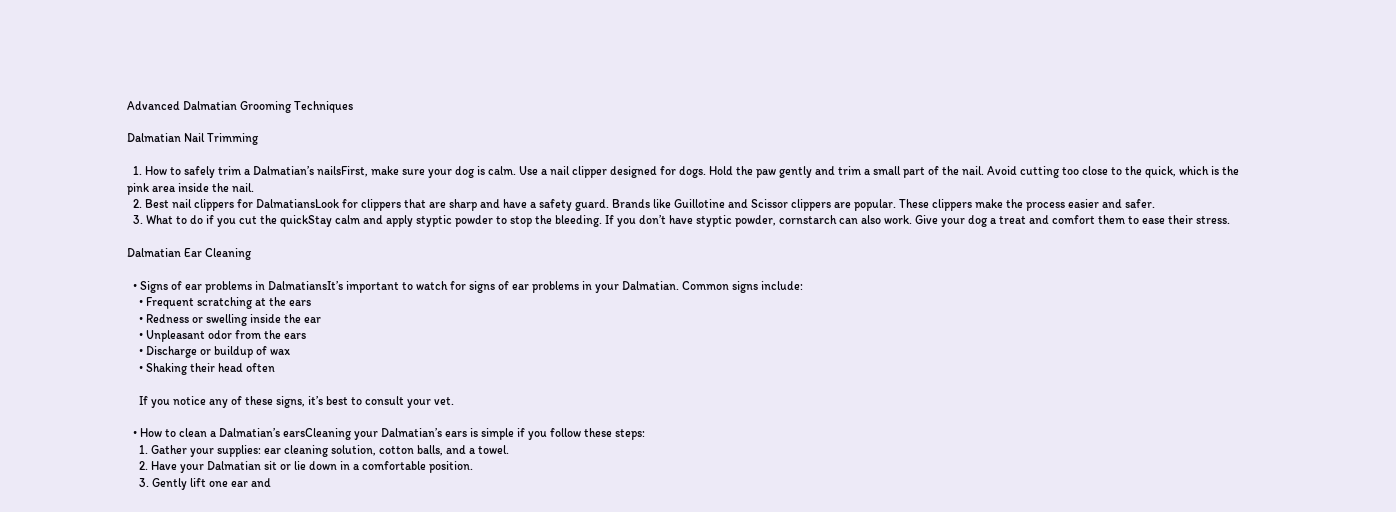Advanced Dalmatian Grooming Techniques

Dalmatian Nail Trimming

  1. How to safely trim a Dalmatian’s nailsFirst, make sure your dog is calm. Use a nail clipper designed for dogs. Hold the paw gently and trim a small part of the nail. Avoid cutting too close to the quick, which is the pink area inside the nail.
  2. Best nail clippers for DalmatiansLook for clippers that are sharp and have a safety guard. Brands like Guillotine and Scissor clippers are popular. These clippers make the process easier and safer.
  3. What to do if you cut the quickStay calm and apply styptic powder to stop the bleeding. If you don’t have styptic powder, cornstarch can also work. Give your dog a treat and comfort them to ease their stress.

Dalmatian Ear Cleaning

  • Signs of ear problems in DalmatiansIt’s important to watch for signs of ear problems in your Dalmatian. Common signs include:
    • Frequent scratching at the ears
    • Redness or swelling inside the ear
    • Unpleasant odor from the ears
    • Discharge or buildup of wax
    • Shaking their head often

    If you notice any of these signs, it’s best to consult your vet.

  • How to clean a Dalmatian’s earsCleaning your Dalmatian’s ears is simple if you follow these steps:
    1. Gather your supplies: ear cleaning solution, cotton balls, and a towel.
    2. Have your Dalmatian sit or lie down in a comfortable position.
    3. Gently lift one ear and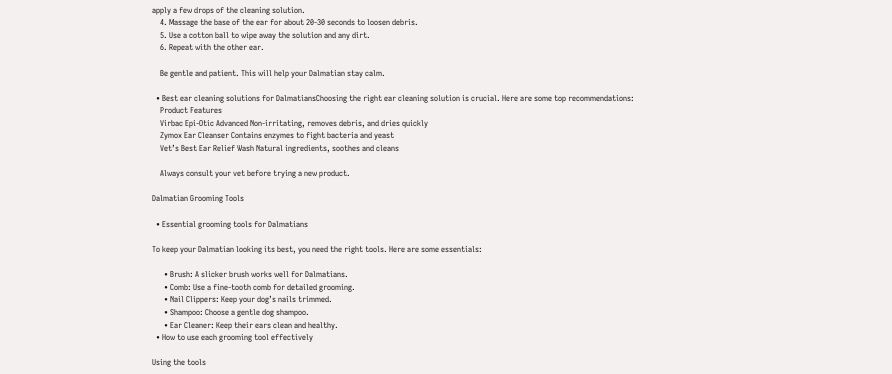apply a few drops of the cleaning solution.
    4. Massage the base of the ear for about 20-30 seconds to loosen debris.
    5. Use a cotton ball to wipe away the solution and any dirt.
    6. Repeat with the other ear.

    Be gentle and patient. This will help your Dalmatian stay calm.

  • Best ear cleaning solutions for DalmatiansChoosing the right ear cleaning solution is crucial. Here are some top recommendations:
    Product Features
    Virbac Epi-Otic Advanced Non-irritating, removes debris, and dries quickly
    Zymox Ear Cleanser Contains enzymes to fight bacteria and yeast
    Vet’s Best Ear Relief Wash Natural ingredients, soothes and cleans

    Always consult your vet before trying a new product.

Dalmatian Grooming Tools

  • Essential grooming tools for Dalmatians

To keep your Dalmatian looking its best, you need the right tools. Here are some essentials:

      • Brush: A slicker brush works well for Dalmatians.
      • Comb: Use a fine-tooth comb for detailed grooming.
      • Nail Clippers: Keep your dog’s nails trimmed.
      • Shampoo: Choose a gentle dog shampoo.
      • Ear Cleaner: Keep their ears clean and healthy.
  • How to use each grooming tool effectively

Using the tools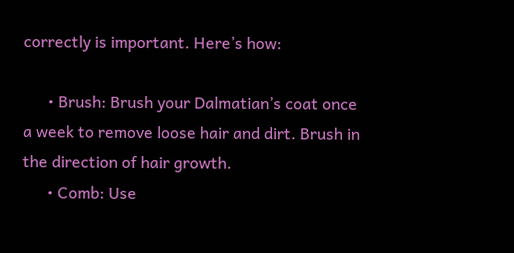correctly is important. Here’s how:

      • Brush: Brush your Dalmatian’s coat once a week to remove loose hair and dirt. Brush in the direction of hair growth.
      • Comb: Use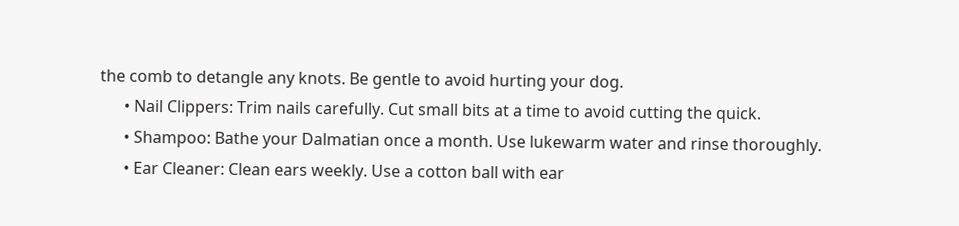the comb to detangle any knots. Be gentle to avoid hurting your dog.
      • Nail Clippers: Trim nails carefully. Cut small bits at a time to avoid cutting the quick.
      • Shampoo: Bathe your Dalmatian once a month. Use lukewarm water and rinse thoroughly.
      • Ear Cleaner: Clean ears weekly. Use a cotton ball with ear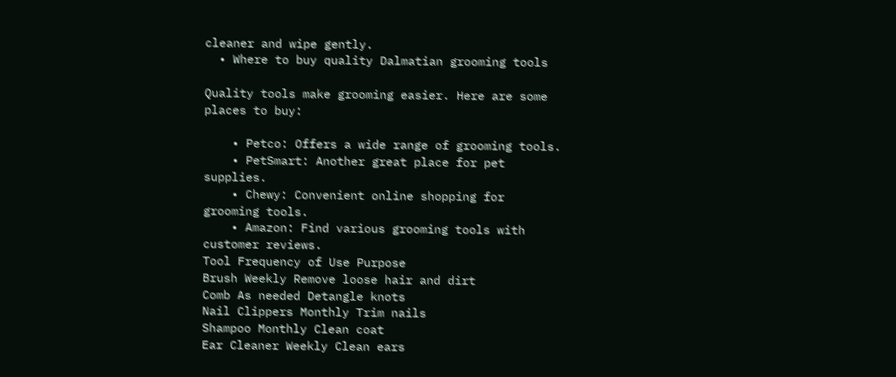cleaner and wipe gently.
  • Where to buy quality Dalmatian grooming tools

Quality tools make grooming easier. Here are some places to buy:

    • Petco: Offers a wide range of grooming tools.
    • PetSmart: Another great place for pet supplies.
    • Chewy: Convenient online shopping for grooming tools.
    • Amazon: Find various grooming tools with customer reviews.
Tool Frequency of Use Purpose
Brush Weekly Remove loose hair and dirt
Comb As needed Detangle knots
Nail Clippers Monthly Trim nails
Shampoo Monthly Clean coat
Ear Cleaner Weekly Clean ears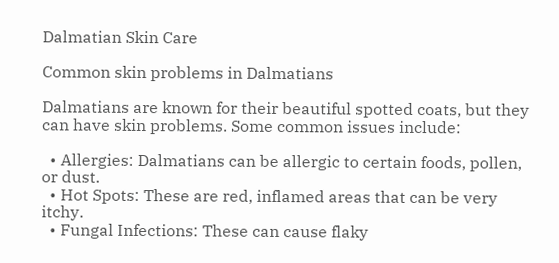Dalmatian Skin Care

Common skin problems in Dalmatians

Dalmatians are known for their beautiful spotted coats, but they can have skin problems. Some common issues include:

  • Allergies: Dalmatians can be allergic to certain foods, pollen, or dust.
  • Hot Spots: These are red, inflamed areas that can be very itchy.
  • Fungal Infections: These can cause flaky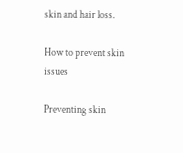skin and hair loss.

How to prevent skin issues

Preventing skin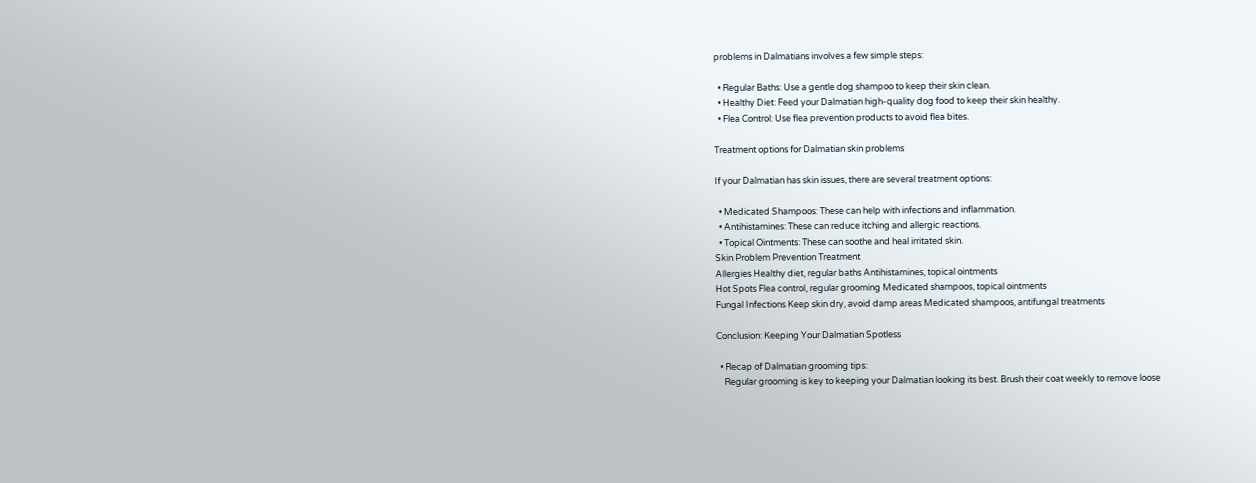problems in Dalmatians involves a few simple steps:

  • Regular Baths: Use a gentle dog shampoo to keep their skin clean.
  • Healthy Diet: Feed your Dalmatian high-quality dog food to keep their skin healthy.
  • Flea Control: Use flea prevention products to avoid flea bites.

Treatment options for Dalmatian skin problems

If your Dalmatian has skin issues, there are several treatment options:

  • Medicated Shampoos: These can help with infections and inflammation.
  • Antihistamines: These can reduce itching and allergic reactions.
  • Topical Ointments: These can soothe and heal irritated skin.
Skin Problem Prevention Treatment
Allergies Healthy diet, regular baths Antihistamines, topical ointments
Hot Spots Flea control, regular grooming Medicated shampoos, topical ointments
Fungal Infections Keep skin dry, avoid damp areas Medicated shampoos, antifungal treatments

Conclusion: Keeping Your Dalmatian Spotless

  • Recap of Dalmatian grooming tips:
    Regular grooming is key to keeping your Dalmatian looking its best. Brush their coat weekly to remove loose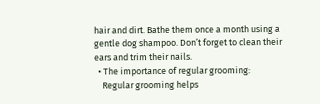hair and dirt. Bathe them once a month using a gentle dog shampoo. Don’t forget to clean their ears and trim their nails.
  • The importance of regular grooming:
    Regular grooming helps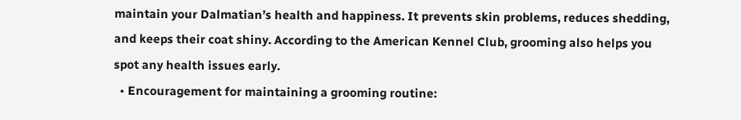maintain your Dalmatian’s health and happiness. It prevents skin problems, reduces shedding, and keeps their coat shiny. According to the American Kennel Club, grooming also helps you spot any health issues early.
  • Encouragement for maintaining a grooming routine: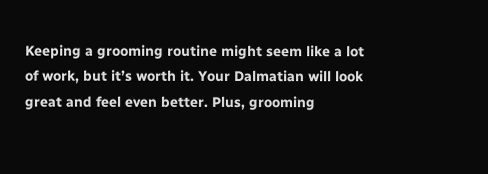Keeping a grooming routine might seem like a lot of work, but it’s worth it. Your Dalmatian will look great and feel even better. Plus, grooming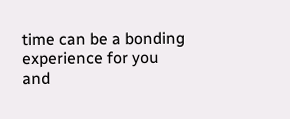time can be a bonding experience for you and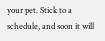your pet. Stick to a schedule, and soon it will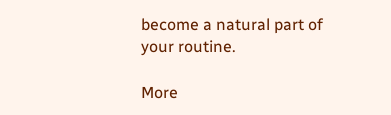become a natural part of your routine.

More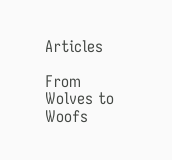Articles

From Wolves to Woofs